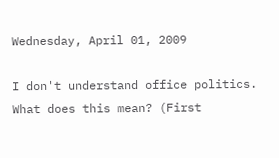Wednesday, April 01, 2009

I don't understand office politics. What does this mean? (First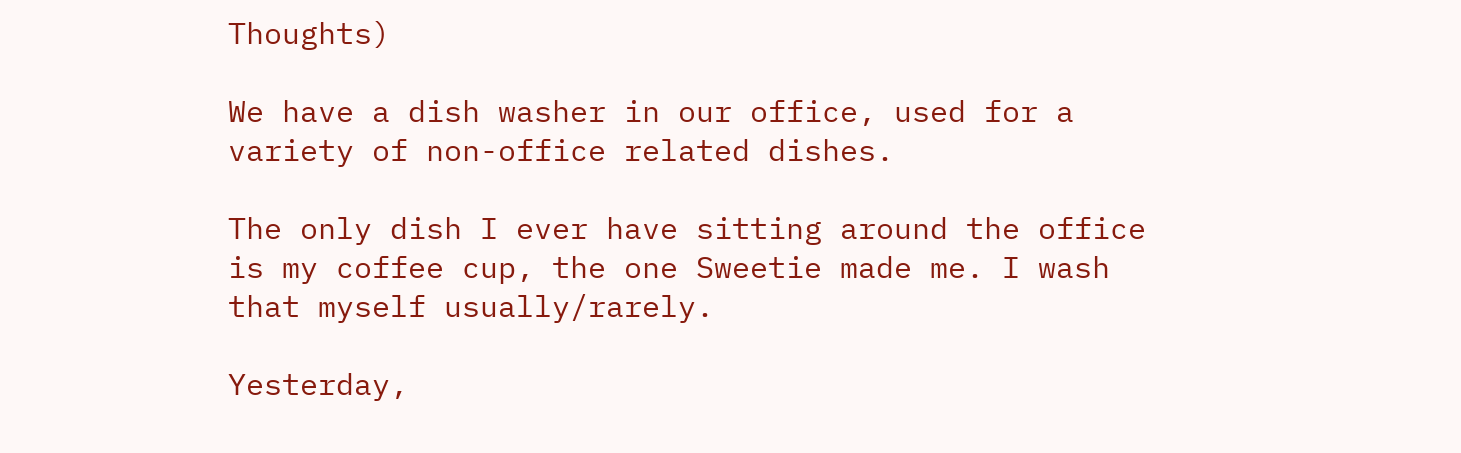Thoughts)

We have a dish washer in our office, used for a variety of non-office related dishes.

The only dish I ever have sitting around the office is my coffee cup, the one Sweetie made me. I wash that myself usually/rarely.

Yesterday,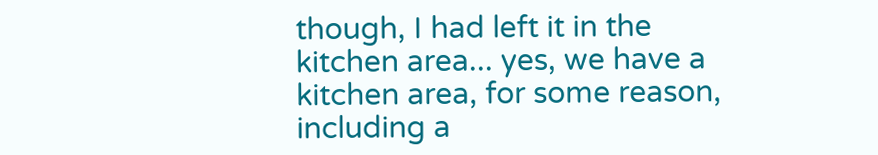though, I had left it in the kitchen area... yes, we have a kitchen area, for some reason, including a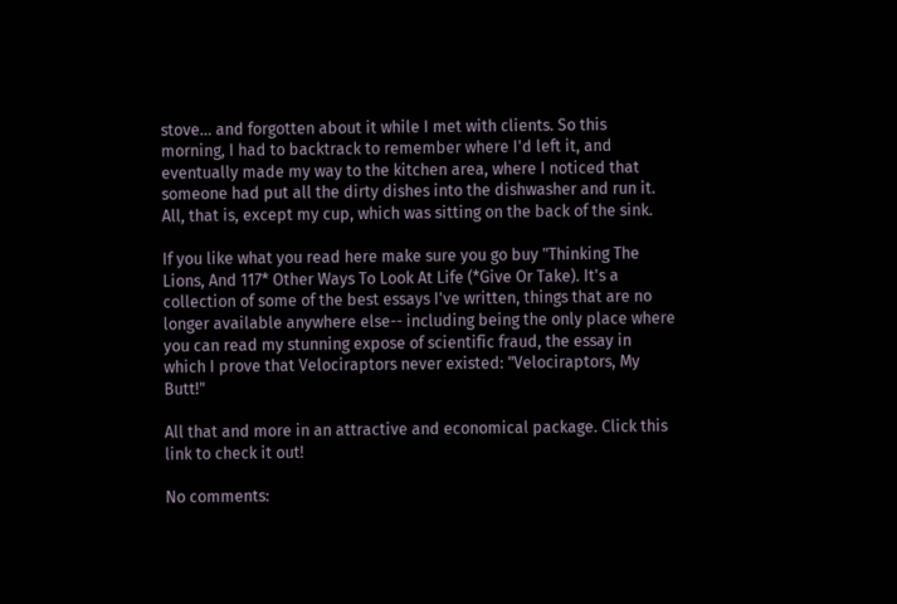stove... and forgotten about it while I met with clients. So this morning, I had to backtrack to remember where I'd left it, and eventually made my way to the kitchen area, where I noticed that someone had put all the dirty dishes into the dishwasher and run it.
All, that is, except my cup, which was sitting on the back of the sink.

If you like what you read here make sure you go buy "Thinking The Lions, And 117* Other Ways To Look At Life (*Give Or Take). It's a collection of some of the best essays I've written, things that are no longer available anywhere else-- including being the only place where you can read my stunning expose of scientific fraud, the essay in which I prove that Velociraptors never existed: "Velociraptors, My Butt!"

All that and more in an attractive and economical package. Click this link to check it out!

No comments: